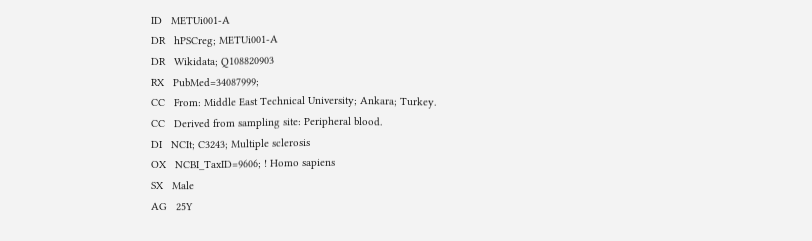ID   METUi001-A
DR   hPSCreg; METUi001-A
DR   Wikidata; Q108820903
RX   PubMed=34087999;
CC   From: Middle East Technical University; Ankara; Turkey.
CC   Derived from sampling site: Peripheral blood.
DI   NCIt; C3243; Multiple sclerosis
OX   NCBI_TaxID=9606; ! Homo sapiens
SX   Male
AG   25Y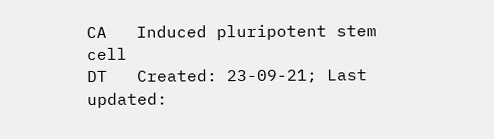CA   Induced pluripotent stem cell
DT   Created: 23-09-21; Last updated: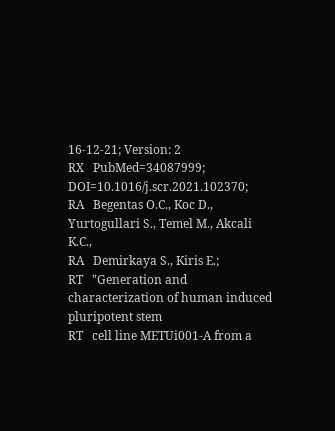16-12-21; Version: 2
RX   PubMed=34087999; DOI=10.1016/j.scr.2021.102370;
RA   Begentas O.C., Koc D., Yurtogullari S., Temel M., Akcali K.C.,
RA   Demirkaya S., Kiris E.;
RT   "Generation and characterization of human induced pluripotent stem
RT   cell line METUi001-A from a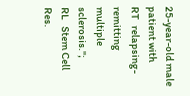25-year-old male patient with
RT   relapsing-remitting multiple sclerosis.";
RL   Stem Cell Res.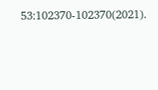53:102370-102370(2021).